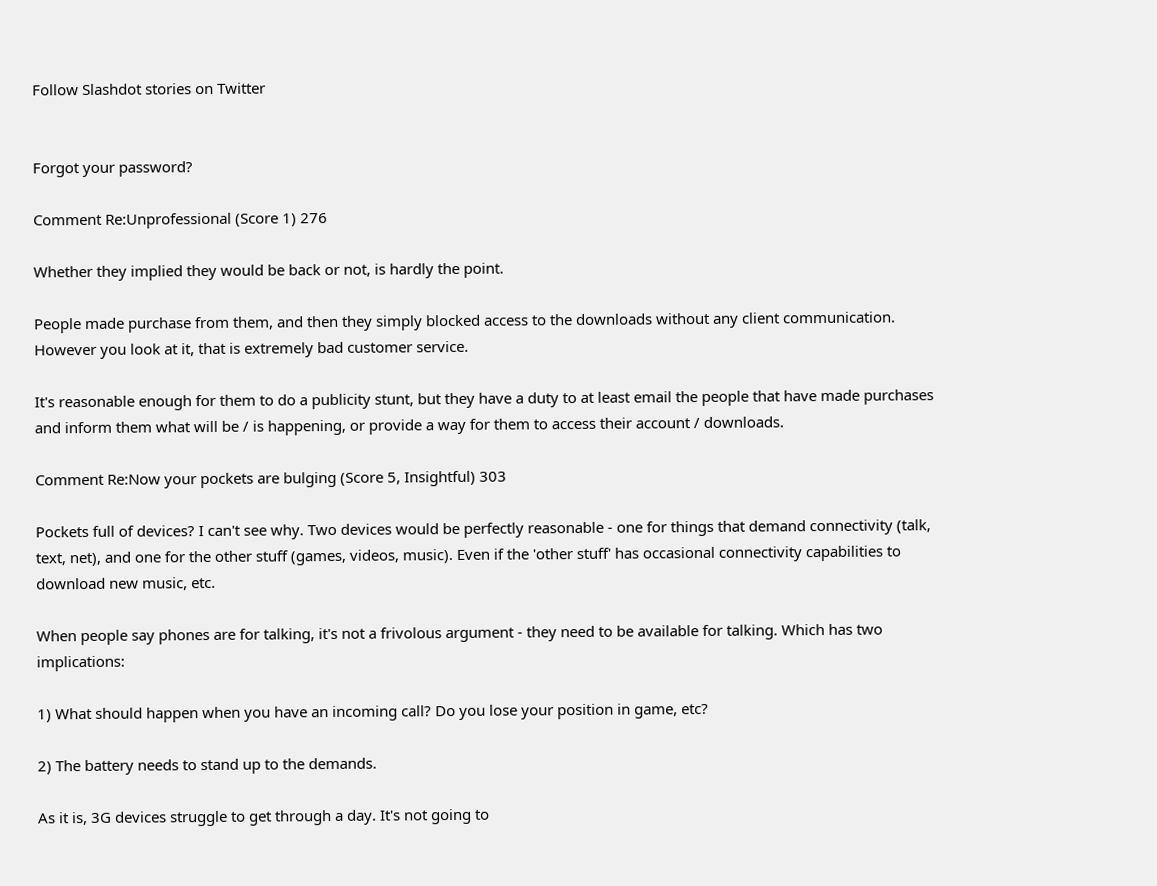Follow Slashdot stories on Twitter


Forgot your password?

Comment Re:Unprofessional (Score 1) 276

Whether they implied they would be back or not, is hardly the point.

People made purchase from them, and then they simply blocked access to the downloads without any client communication. However you look at it, that is extremely bad customer service.

It's reasonable enough for them to do a publicity stunt, but they have a duty to at least email the people that have made purchases and inform them what will be / is happening, or provide a way for them to access their account / downloads.

Comment Re:Now your pockets are bulging (Score 5, Insightful) 303

Pockets full of devices? I can't see why. Two devices would be perfectly reasonable - one for things that demand connectivity (talk, text, net), and one for the other stuff (games, videos, music). Even if the 'other stuff' has occasional connectivity capabilities to download new music, etc.

When people say phones are for talking, it's not a frivolous argument - they need to be available for talking. Which has two implications:

1) What should happen when you have an incoming call? Do you lose your position in game, etc?

2) The battery needs to stand up to the demands.

As it is, 3G devices struggle to get through a day. It's not going to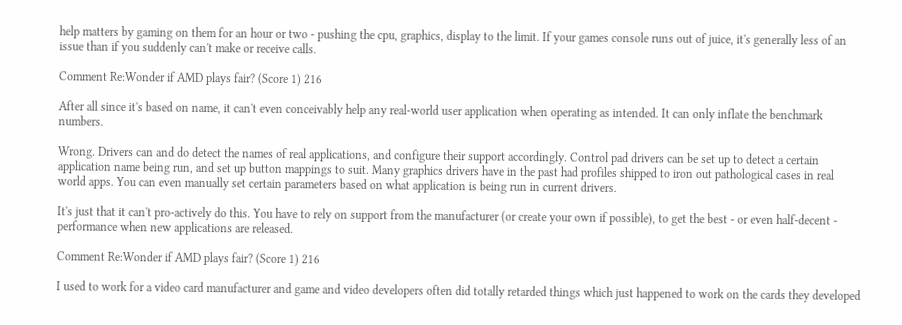help matters by gaming on them for an hour or two - pushing the cpu, graphics, display to the limit. If your games console runs out of juice, it's generally less of an issue than if you suddenly can't make or receive calls.

Comment Re:Wonder if AMD plays fair? (Score 1) 216

After all since it's based on name, it can't even conceivably help any real-world user application when operating as intended. It can only inflate the benchmark numbers.

Wrong. Drivers can and do detect the names of real applications, and configure their support accordingly. Control pad drivers can be set up to detect a certain application name being run, and set up button mappings to suit. Many graphics drivers have in the past had profiles shipped to iron out pathological cases in real world apps. You can even manually set certain parameters based on what application is being run in current drivers.

It's just that it can't pro-actively do this. You have to rely on support from the manufacturer (or create your own if possible), to get the best - or even half-decent - performance when new applications are released.

Comment Re:Wonder if AMD plays fair? (Score 1) 216

I used to work for a video card manufacturer and game and video developers often did totally retarded things which just happened to work on the cards they developed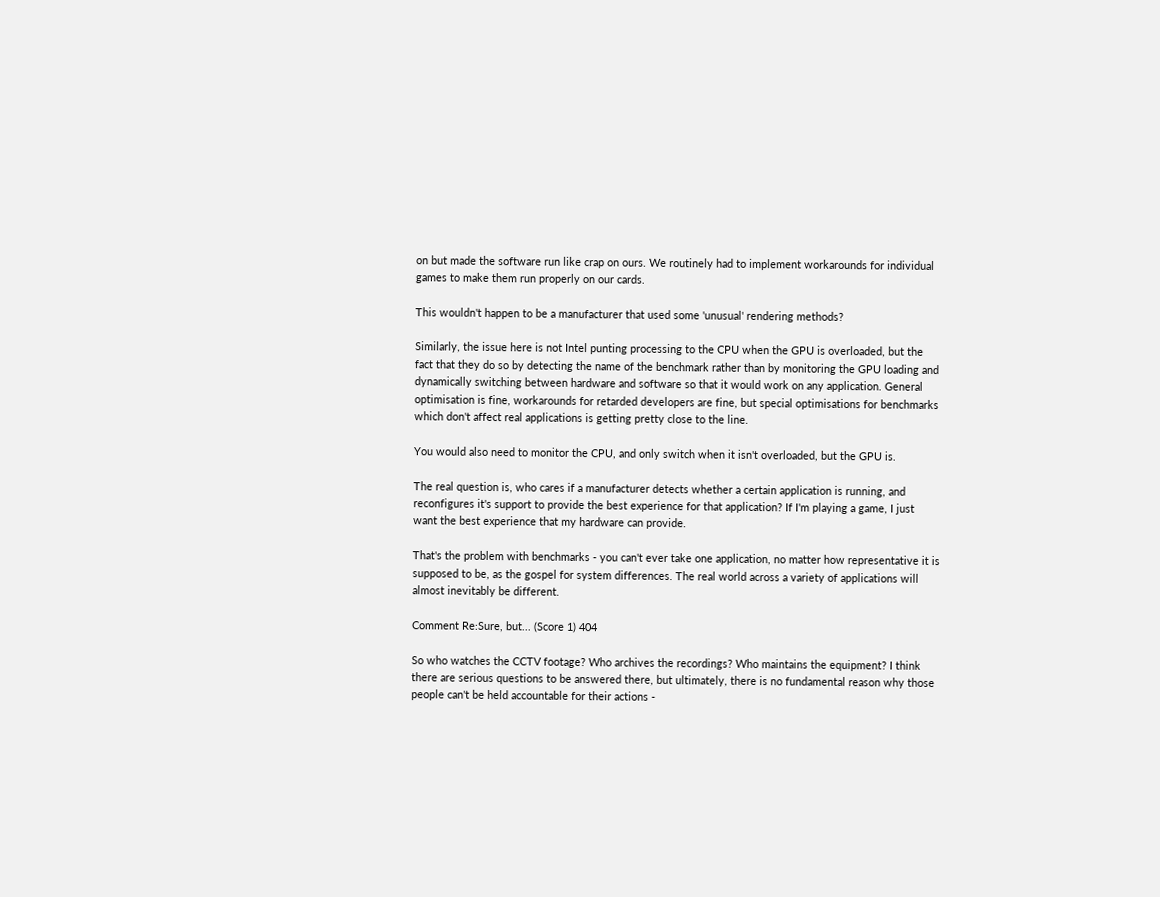on but made the software run like crap on ours. We routinely had to implement workarounds for individual games to make them run properly on our cards.

This wouldn't happen to be a manufacturer that used some 'unusual' rendering methods?

Similarly, the issue here is not Intel punting processing to the CPU when the GPU is overloaded, but the fact that they do so by detecting the name of the benchmark rather than by monitoring the GPU loading and dynamically switching between hardware and software so that it would work on any application. General optimisation is fine, workarounds for retarded developers are fine, but special optimisations for benchmarks which don't affect real applications is getting pretty close to the line.

You would also need to monitor the CPU, and only switch when it isn't overloaded, but the GPU is.

The real question is, who cares if a manufacturer detects whether a certain application is running, and reconfigures it's support to provide the best experience for that application? If I'm playing a game, I just want the best experience that my hardware can provide.

That's the problem with benchmarks - you can't ever take one application, no matter how representative it is supposed to be, as the gospel for system differences. The real world across a variety of applications will almost inevitably be different.

Comment Re:Sure, but... (Score 1) 404

So who watches the CCTV footage? Who archives the recordings? Who maintains the equipment? I think there are serious questions to be answered there, but ultimately, there is no fundamental reason why those people can't be held accountable for their actions -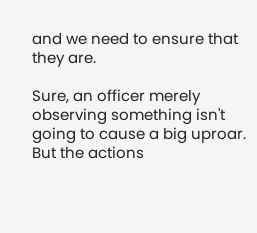and we need to ensure that they are.

Sure, an officer merely observing something isn't going to cause a big uproar. But the actions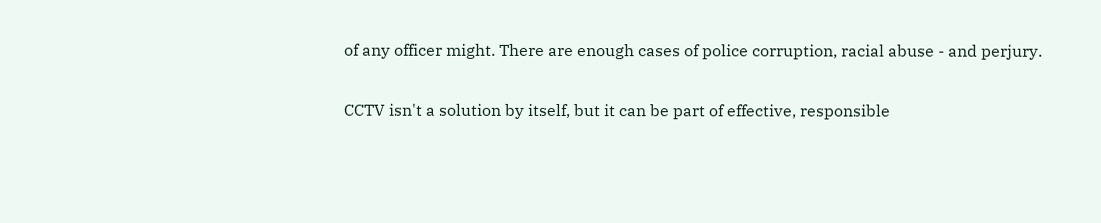of any officer might. There are enough cases of police corruption, racial abuse - and perjury.

CCTV isn't a solution by itself, but it can be part of effective, responsible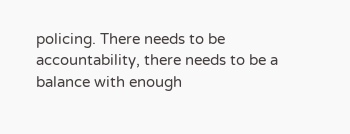policing. There needs to be accountability, there needs to be a balance with enough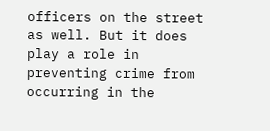officers on the street as well. But it does play a role in preventing crime from occurring in the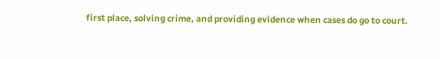first place, solving crime, and providing evidence when cases do go to court.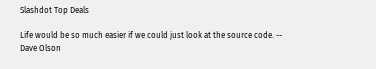Slashdot Top Deals

Life would be so much easier if we could just look at the source code. -- Dave Olson